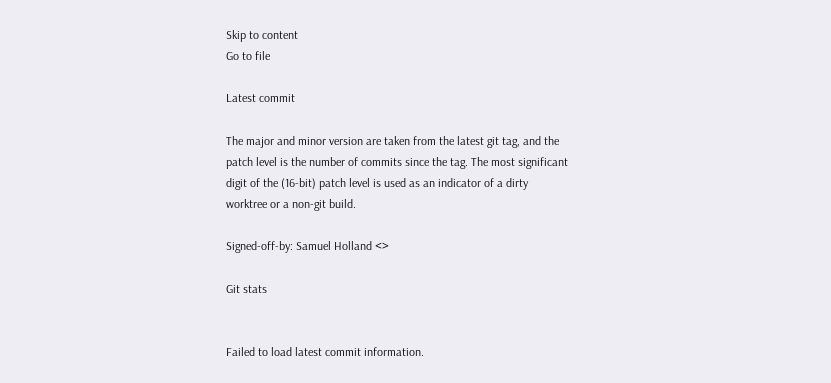Skip to content
Go to file

Latest commit

The major and minor version are taken from the latest git tag, and the
patch level is the number of commits since the tag. The most significant
digit of the (16-bit) patch level is used as an indicator of a dirty
worktree or a non-git build.

Signed-off-by: Samuel Holland <>

Git stats


Failed to load latest commit information.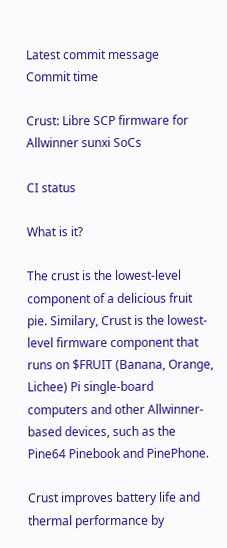Latest commit message
Commit time

Crust: Libre SCP firmware for Allwinner sunxi SoCs

CI status

What is it?

The crust is the lowest-level component of a delicious fruit pie. Similary, Crust is the lowest-level firmware component that runs on $FRUIT (Banana, Orange, Lichee) Pi single-board computers and other Allwinner-based devices, such as the Pine64 Pinebook and PinePhone.

Crust improves battery life and thermal performance by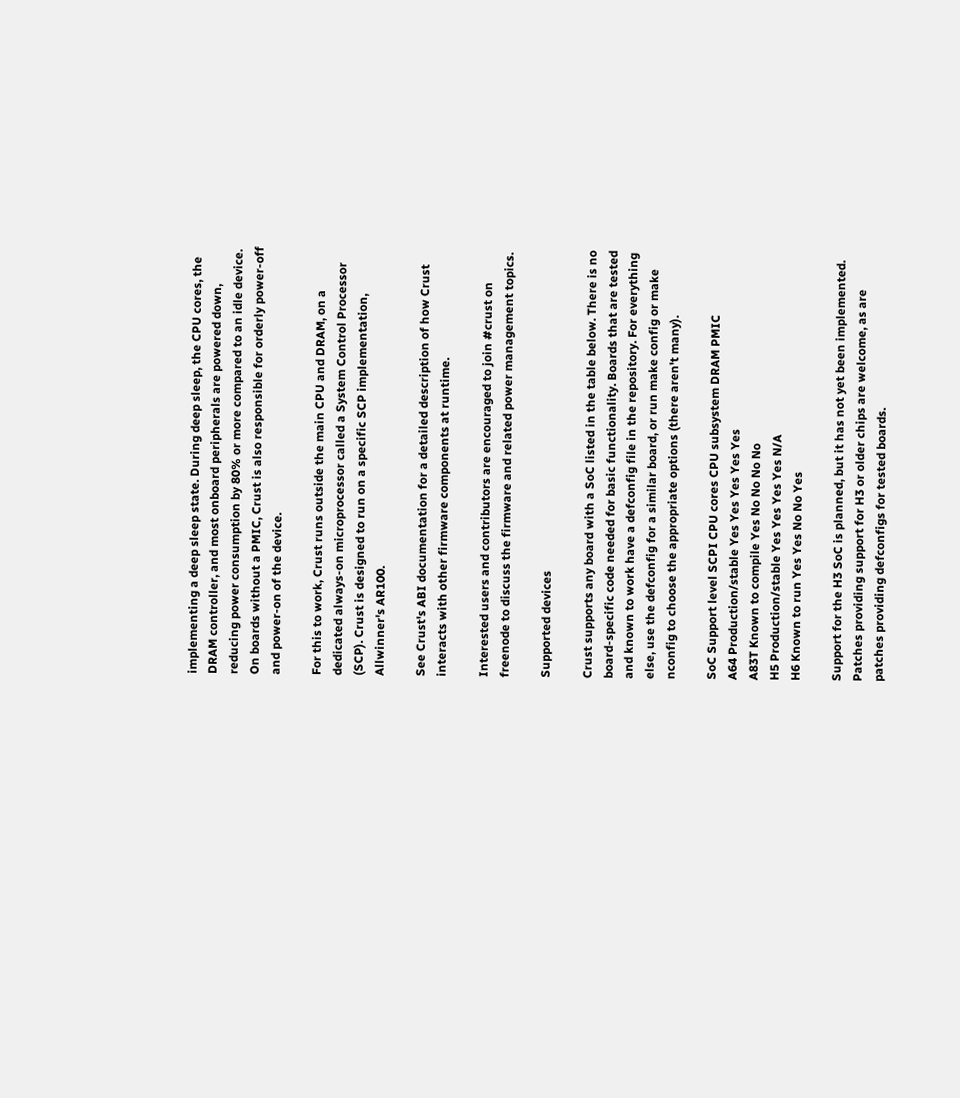implementing a deep sleep state. During deep sleep, the CPU cores, the DRAM controller, and most onboard peripherals are powered down, reducing power consumption by 80% or more compared to an idle device. On boards without a PMIC, Crust is also responsible for orderly power-off and power-on of the device.

For this to work, Crust runs outside the main CPU and DRAM, on a dedicated always-on microprocessor called a System Control Processor (SCP). Crust is designed to run on a specific SCP implementation, Allwinner's AR100.

See Crust's ABI documentation for a detailed description of how Crust interacts with other firmware components at runtime.

Interested users and contributors are encouraged to join #crust on freenode to discuss the firmware and related power management topics.

Supported devices

Crust supports any board with a SoC listed in the table below. There is no board-specific code needed for basic functionality. Boards that are tested and known to work have a defconfig file in the repository. For everything else, use the defconfig for a similar board, or run make config or make nconfig to choose the appropriate options (there aren't many).

SoC Support level SCPI CPU cores CPU subsystem DRAM PMIC
A64 Production/stable Yes Yes Yes Yes Yes
A83T Known to compile Yes No No No No
H5 Production/stable Yes Yes Yes Yes N/A
H6 Known to run Yes Yes No No Yes

Support for the H3 SoC is planned, but it has not yet been implemented. Patches providing support for H3 or older chips are welcome, as are patches providing defconfigs for tested boards.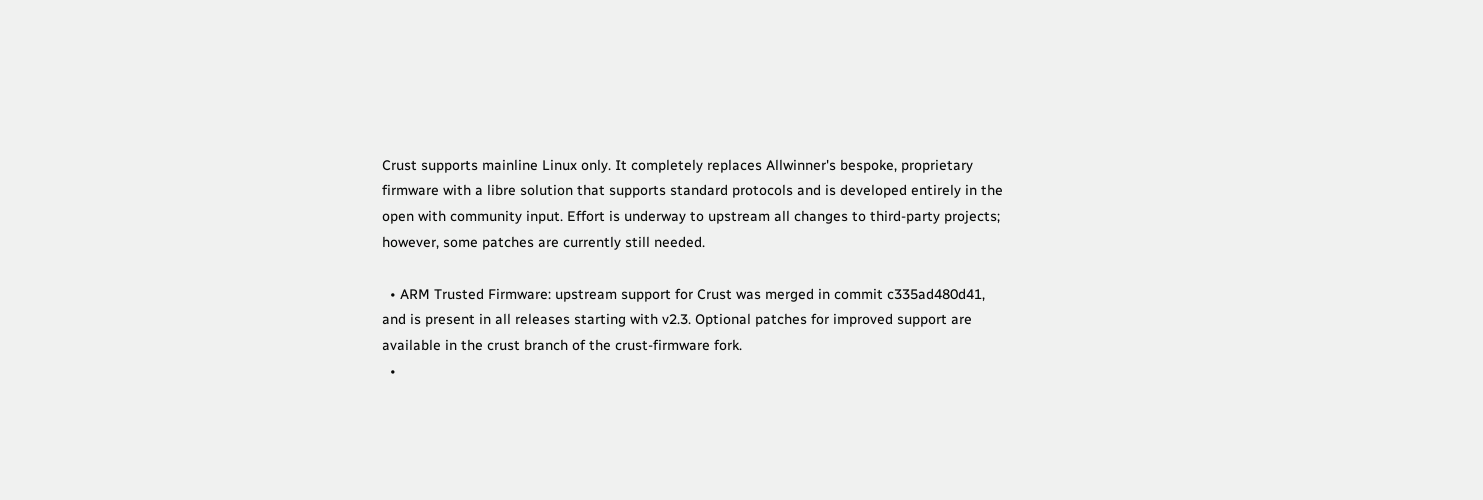Crust supports mainline Linux only. It completely replaces Allwinner's bespoke, proprietary firmware with a libre solution that supports standard protocols and is developed entirely in the open with community input. Effort is underway to upstream all changes to third-party projects; however, some patches are currently still needed.

  • ARM Trusted Firmware: upstream support for Crust was merged in commit c335ad480d41, and is present in all releases starting with v2.3. Optional patches for improved support are available in the crust branch of the crust-firmware fork.
  •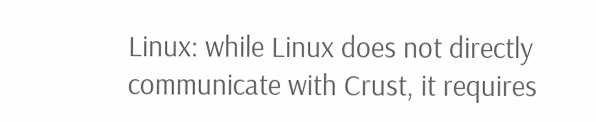Linux: while Linux does not directly communicate with Crust, it requires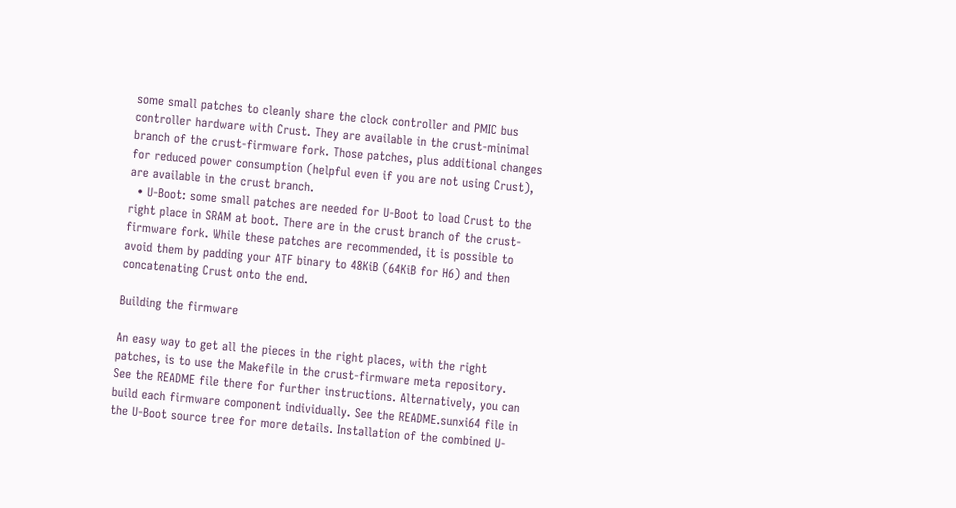some small patches to cleanly share the clock controller and PMIC bus controller hardware with Crust. They are available in the crust-minimal branch of the crust-firmware fork. Those patches, plus additional changes for reduced power consumption (helpful even if you are not using Crust), are available in the crust branch.
  • U-Boot: some small patches are needed for U-Boot to load Crust to the right place in SRAM at boot. There are in the crust branch of the crust-firmware fork. While these patches are recommended, it is possible to avoid them by padding your ATF binary to 48KiB (64KiB for H6) and then concatenating Crust onto the end.

Building the firmware

An easy way to get all the pieces in the right places, with the right patches, is to use the Makefile in the crust-firmware meta repository. See the README file there for further instructions. Alternatively, you can build each firmware component individually. See the README.sunxi64 file in the U-Boot source tree for more details. Installation of the combined U-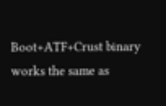Boot+ATF+Crust binary works the same as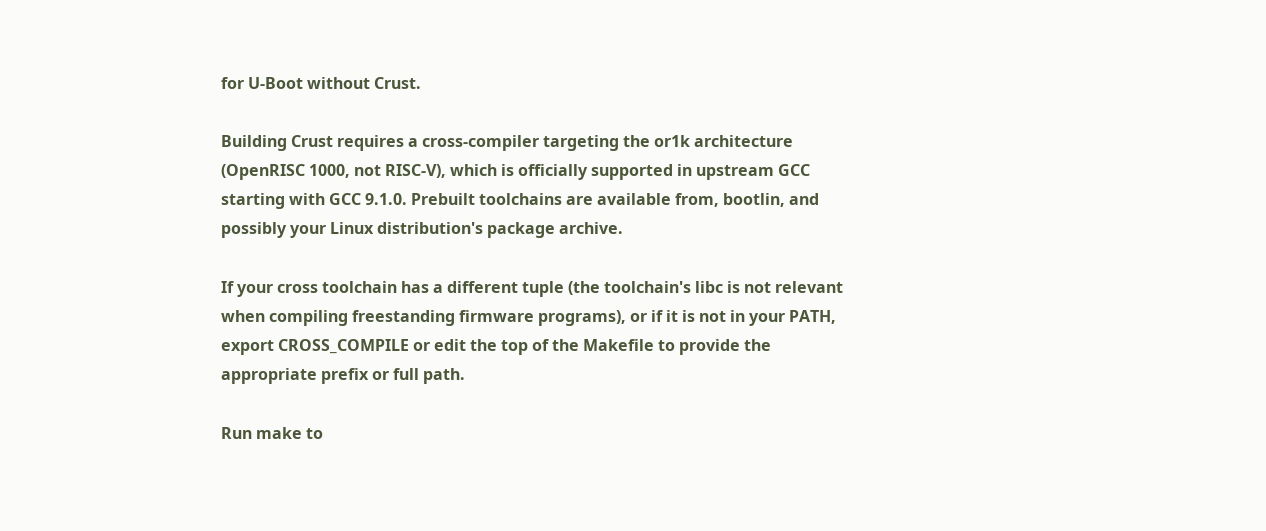for U-Boot without Crust.

Building Crust requires a cross-compiler targeting the or1k architecture (OpenRISC 1000, not RISC-V), which is officially supported in upstream GCC starting with GCC 9.1.0. Prebuilt toolchains are available from, bootlin, and possibly your Linux distribution's package archive.

If your cross toolchain has a different tuple (the toolchain's libc is not relevant when compiling freestanding firmware programs), or if it is not in your PATH, export CROSS_COMPILE or edit the top of the Makefile to provide the appropriate prefix or full path.

Run make to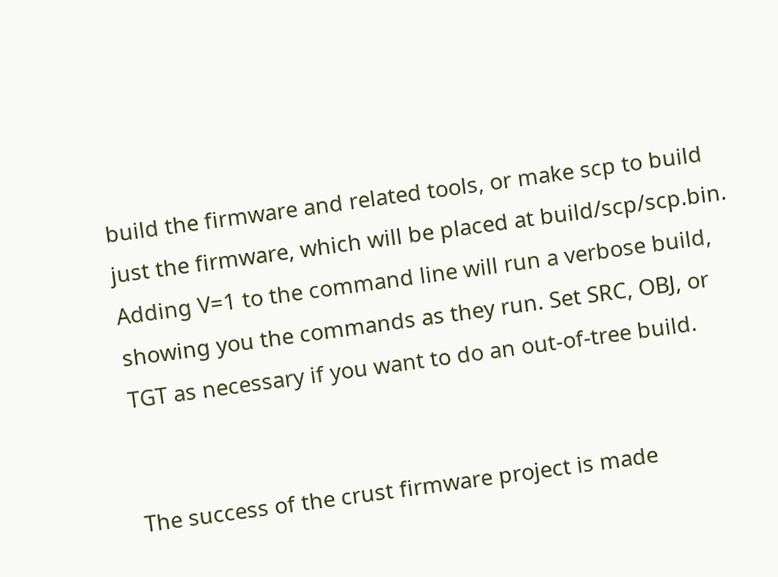build the firmware and related tools, or make scp to build just the firmware, which will be placed at build/scp/scp.bin. Adding V=1 to the command line will run a verbose build, showing you the commands as they run. Set SRC, OBJ, or TGT as necessary if you want to do an out-of-tree build.


The success of the crust firmware project is made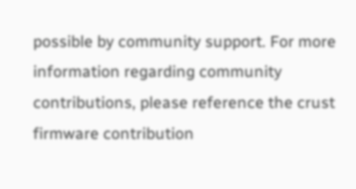possible by community support. For more information regarding community contributions, please reference the crust firmware contribution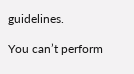guidelines.

You can’t perform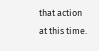that action at this time.